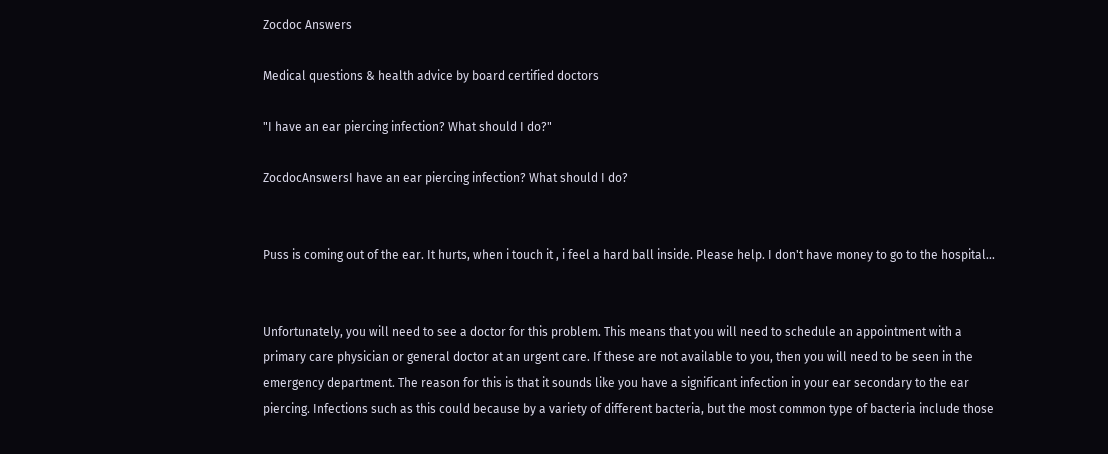Zocdoc Answers

Medical questions & health advice by board certified doctors

"I have an ear piercing infection? What should I do?"

ZocdocAnswersI have an ear piercing infection? What should I do?


Puss is coming out of the ear. It hurts, when i touch it , i feel a hard ball inside. Please help. I don't have money to go to the hospital...


Unfortunately, you will need to see a doctor for this problem. This means that you will need to schedule an appointment with a primary care physician or general doctor at an urgent care. If these are not available to you, then you will need to be seen in the emergency department. The reason for this is that it sounds like you have a significant infection in your ear secondary to the ear piercing. Infections such as this could because by a variety of different bacteria, but the most common type of bacteria include those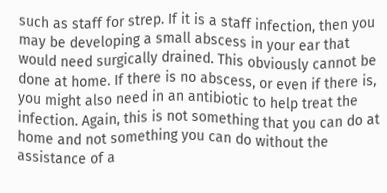such as staff for strep. If it is a staff infection, then you may be developing a small abscess in your ear that would need surgically drained. This obviously cannot be done at home. If there is no abscess, or even if there is, you might also need in an antibiotic to help treat the infection. Again, this is not something that you can do at home and not something you can do without the assistance of a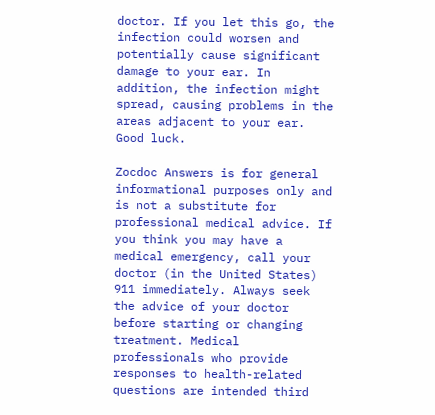doctor. If you let this go, the infection could worsen and potentially cause significant damage to your ear. In addition, the infection might spread, causing problems in the areas adjacent to your ear. Good luck.

Zocdoc Answers is for general informational purposes only and is not a substitute for professional medical advice. If you think you may have a medical emergency, call your doctor (in the United States) 911 immediately. Always seek the advice of your doctor before starting or changing treatment. Medical professionals who provide responses to health-related questions are intended third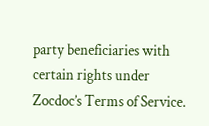party beneficiaries with certain rights under Zocdoc’s Terms of Service.